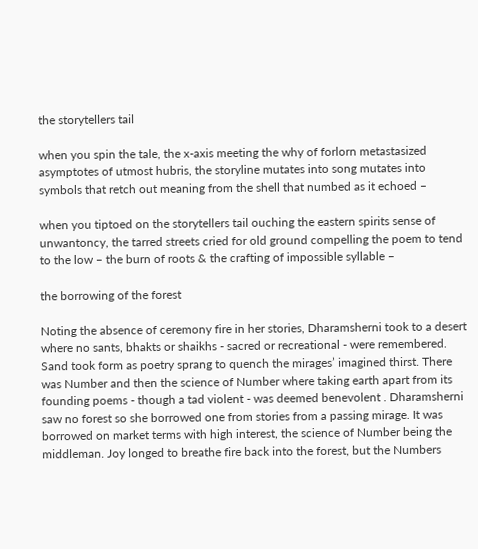the storytellers tail

when you spin the tale, the x-axis meeting the why of forlorn metastasized asymptotes of utmost hubris, the storyline mutates into song mutates into symbols that retch out meaning from the shell that numbed as it echoed –

when you tiptoed on the storytellers tail ouching the eastern spirits sense of unwantoncy, the tarred streets cried for old ground compelling the poem to tend to the low – the burn of roots & the crafting of impossible syllable –

the borrowing of the forest

Noting the absence of ceremony fire in her stories, Dharamsherni took to a desert where no sants, bhakts or shaikhs - sacred or recreational - were remembered. Sand took form as poetry sprang to quench the mirages’ imagined thirst. There was Number and then the science of Number where taking earth apart from its founding poems - though a tad violent - was deemed benevolent . Dharamsherni saw no forest so she borrowed one from stories from a passing mirage. It was borrowed on market terms with high interest, the science of Number being the middleman. Joy longed to breathe fire back into the forest, but the Numbers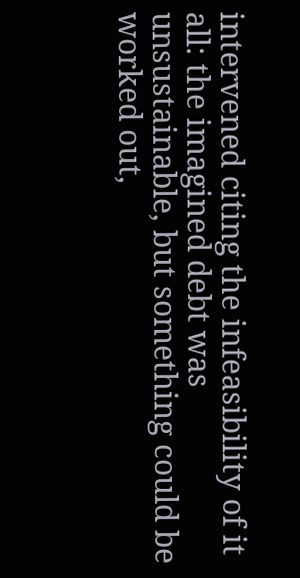intervened citing the infeasibility of it all: the imagined debt was unsustainable, but something could be worked out,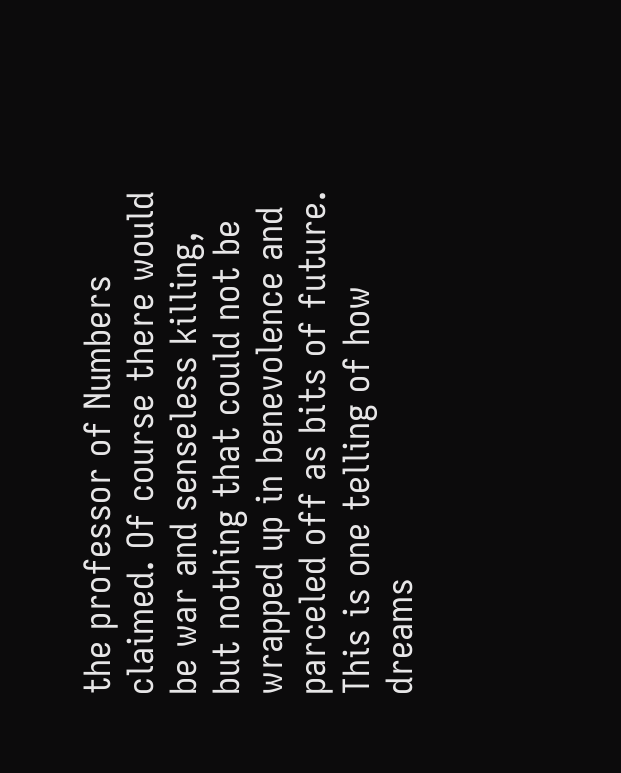the professor of Numbers claimed. Of course there would be war and senseless killing, but nothing that could not be wrapped up in benevolence and parceled off as bits of future. This is one telling of how dreams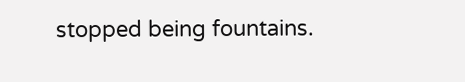stopped being fountains.